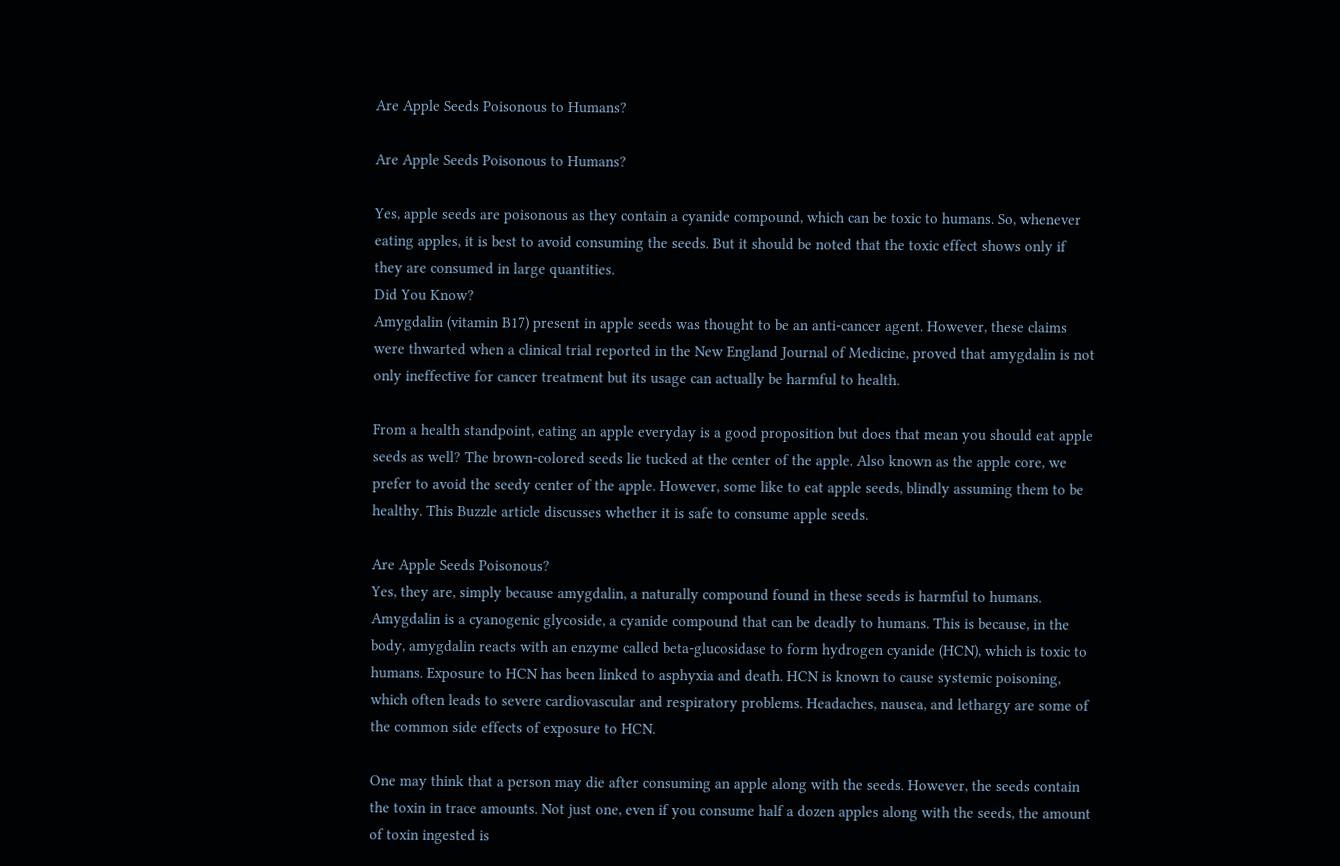Are Apple Seeds Poisonous to Humans?

Are Apple Seeds Poisonous to Humans?

Yes, apple seeds are poisonous as they contain a cyanide compound, which can be toxic to humans. So, whenever eating apples, it is best to avoid consuming the seeds. But it should be noted that the toxic effect shows only if they are consumed in large quantities.
Did You Know?
Amygdalin (vitamin B17) present in apple seeds was thought to be an anti-cancer agent. However, these claims were thwarted when a clinical trial reported in the New England Journal of Medicine, proved that amygdalin is not only ineffective for cancer treatment but its usage can actually be harmful to health.

From a health standpoint, eating an apple everyday is a good proposition but does that mean you should eat apple seeds as well? The brown-colored seeds lie tucked at the center of the apple. Also known as the apple core, we prefer to avoid the seedy center of the apple. However, some like to eat apple seeds, blindly assuming them to be healthy. This Buzzle article discusses whether it is safe to consume apple seeds.

Are Apple Seeds Poisonous?
Yes, they are, simply because amygdalin, a naturally compound found in these seeds is harmful to humans. Amygdalin is a cyanogenic glycoside, a cyanide compound that can be deadly to humans. This is because, in the body, amygdalin reacts with an enzyme called beta-glucosidase to form hydrogen cyanide (HCN), which is toxic to humans. Exposure to HCN has been linked to asphyxia and death. HCN is known to cause systemic poisoning, which often leads to severe cardiovascular and respiratory problems. Headaches, nausea, and lethargy are some of the common side effects of exposure to HCN.

One may think that a person may die after consuming an apple along with the seeds. However, the seeds contain the toxin in trace amounts. Not just one, even if you consume half a dozen apples along with the seeds, the amount of toxin ingested is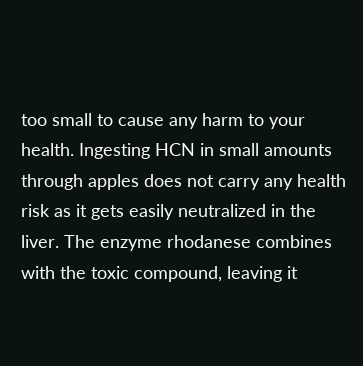too small to cause any harm to your health. Ingesting HCN in small amounts through apples does not carry any health risk as it gets easily neutralized in the liver. The enzyme rhodanese combines with the toxic compound, leaving it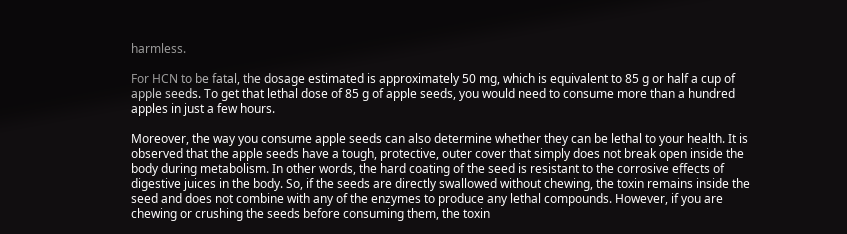harmless.

For HCN to be fatal, the dosage estimated is approximately 50 mg, which is equivalent to 85 g or half a cup of apple seeds. To get that lethal dose of 85 g of apple seeds, you would need to consume more than a hundred apples in just a few hours.

Moreover, the way you consume apple seeds can also determine whether they can be lethal to your health. It is observed that the apple seeds have a tough, protective, outer cover that simply does not break open inside the body during metabolism. In other words, the hard coating of the seed is resistant to the corrosive effects of digestive juices in the body. So, if the seeds are directly swallowed without chewing, the toxin remains inside the seed and does not combine with any of the enzymes to produce any lethal compounds. However, if you are chewing or crushing the seeds before consuming them, the toxin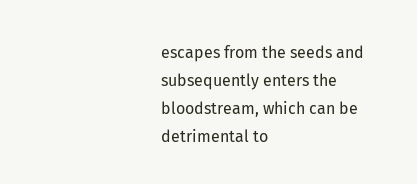escapes from the seeds and subsequently enters the bloodstream, which can be detrimental to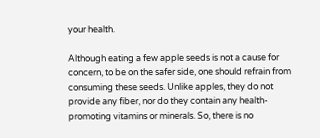your health.

Although eating a few apple seeds is not a cause for concern, to be on the safer side, one should refrain from consuming these seeds. Unlike apples, they do not provide any fiber, nor do they contain any health-promoting vitamins or minerals. So, there is no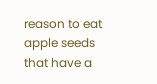reason to eat apple seeds that have a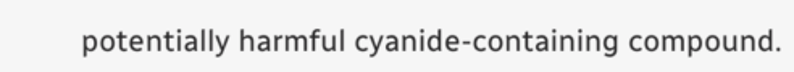potentially harmful cyanide-containing compound.